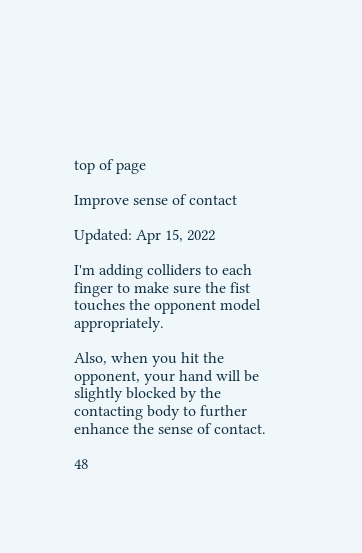top of page

Improve sense of contact

Updated: Apr 15, 2022

I'm adding colliders to each finger to make sure the fist touches the opponent model appropriately.

Also, when you hit the opponent, your hand will be slightly blocked by the contacting body to further enhance the sense of contact.

48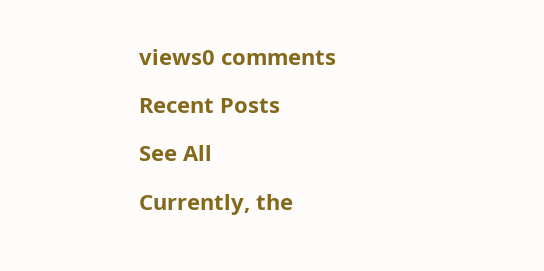views0 comments

Recent Posts

See All

Currently, the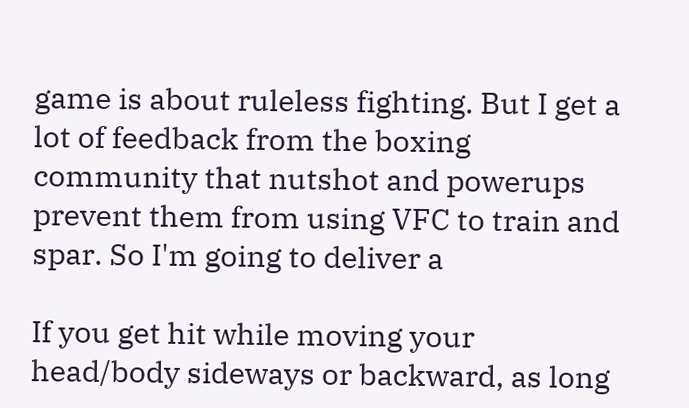game is about ruleless fighting. But I get a lot of feedback from the boxing community that nutshot and powerups prevent them from using VFC to train and spar. So I'm going to deliver a

If you get hit while moving your head/body sideways or backward, as long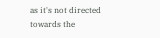as it's not directed towards the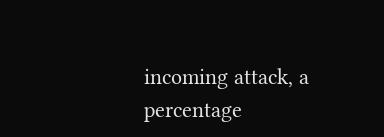incoming attack, a percentage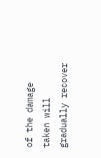of the damage taken will gradually recover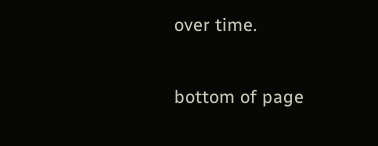over time.

bottom of page